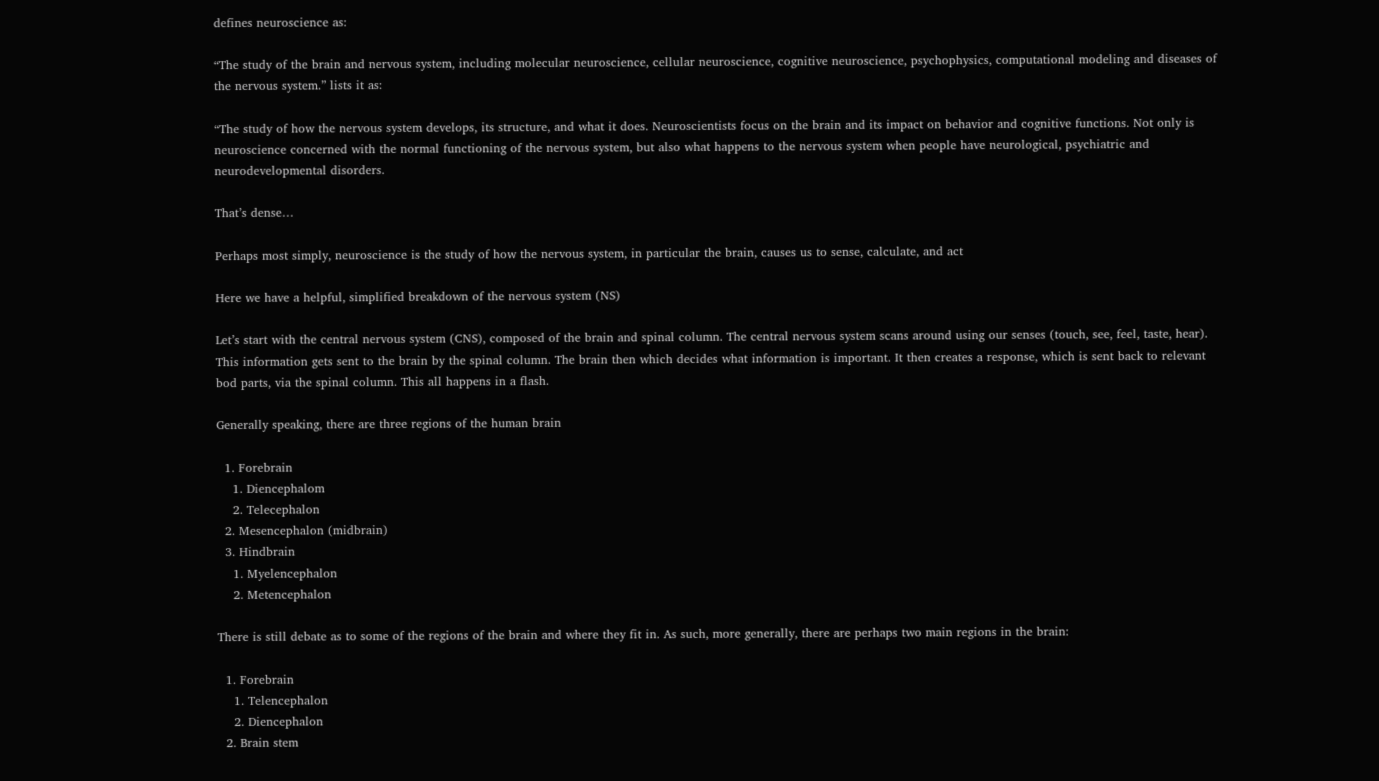defines neuroscience as:

“The study of the brain and nervous system, including molecular neuroscience, cellular neuroscience, cognitive neuroscience, psychophysics, computational modeling and diseases of the nervous system.” lists it as:

“The study of how the nervous system develops, its structure, and what it does. Neuroscientists focus on the brain and its impact on behavior and cognitive functions. Not only is neuroscience concerned with the normal functioning of the nervous system, but also what happens to the nervous system when people have neurological, psychiatric and neurodevelopmental disorders.

That’s dense…

Perhaps most simply, neuroscience is the study of how the nervous system, in particular the brain, causes us to sense, calculate, and act

Here we have a helpful, simplified breakdown of the nervous system (NS)

Let’s start with the central nervous system (CNS), composed of the brain and spinal column. The central nervous system scans around using our senses (touch, see, feel, taste, hear). This information gets sent to the brain by the spinal column. The brain then which decides what information is important. It then creates a response, which is sent back to relevant bod parts, via the spinal column. This all happens in a flash.

Generally speaking, there are three regions of the human brain

  1. Forebrain
    1. Diencephalom
    2. Telecephalon
  2. Mesencephalon (midbrain)
  3. Hindbrain
    1. Myelencephalon
    2. Metencephalon

There is still debate as to some of the regions of the brain and where they fit in. As such, more generally, there are perhaps two main regions in the brain:

  1. Forebrain
    1. Telencephalon
    2. Diencephalon
  2. Brain stem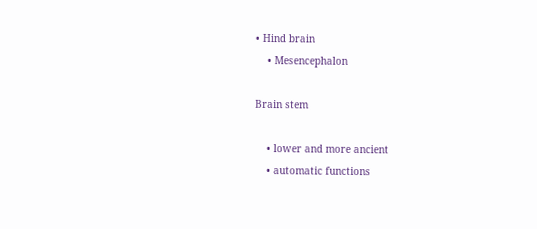• Hind brain
    • Mesencephalon

Brain stem

    • lower and more ancient
    • automatic functions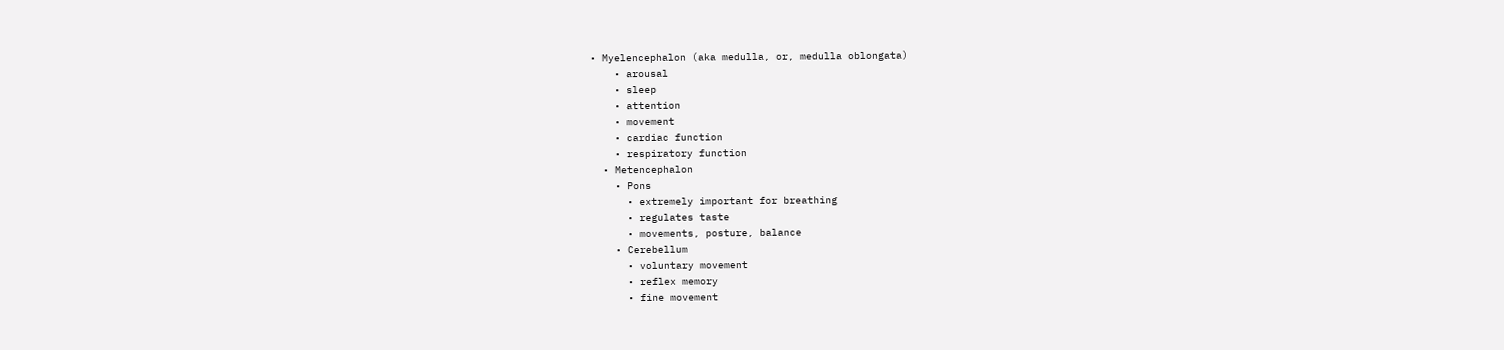• Myelencephalon (aka medulla, or, medulla oblongata)
    • arousal
    • sleep
    • attention
    • movement
    • cardiac function
    • respiratory function
  • Metencephalon
    • Pons
      • extremely important for breathing
      • regulates taste
      • movements, posture, balance
    • Cerebellum
      • voluntary movement
      • reflex memory
      • fine movement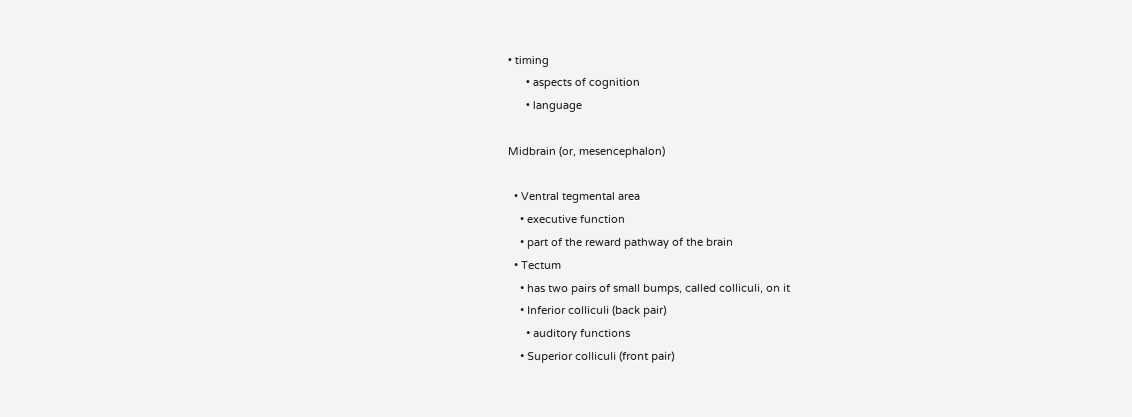• timing
      • aspects of cognition
      • language

Midbrain (or, mesencephalon)

  • Ventral tegmental area
    • executive function
    • part of the reward pathway of the brain
  • Tectum
    • has two pairs of small bumps, called colliculi, on it
    • Inferior colliculi (back pair)
      • auditory functions
    • Superior colliculi (front pair)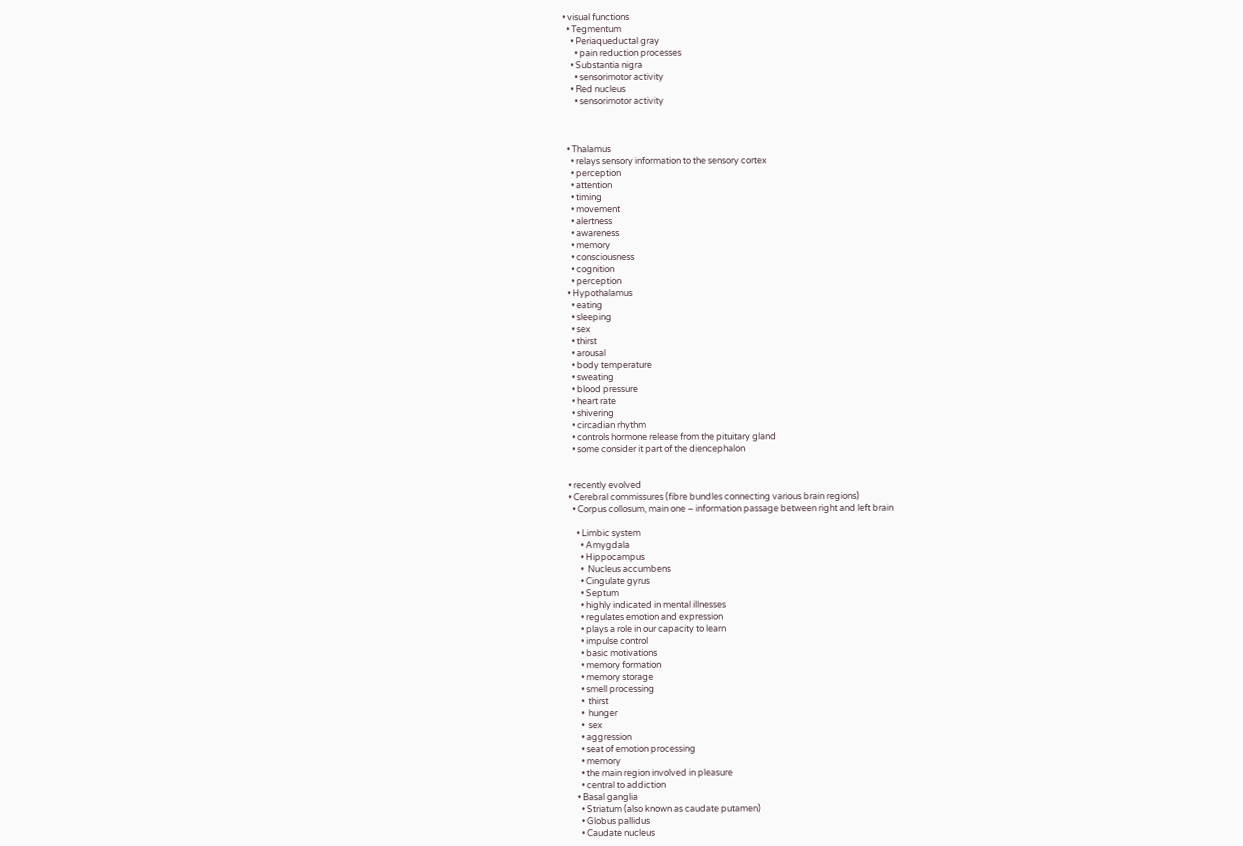• visual functions
  • Tegmentum
    • Periaqueductal gray
      • pain reduction processes
    • Substantia nigra
      • sensorimotor activity
    • Red nucleus
      • sensorimotor activity



  • Thalamus
    • relays sensory information to the sensory cortex
    • perception
    • attention
    • timing
    • movement
    • alertness
    • awareness
    • memory
    • consciousness
    • cognition
    • perception
  • Hypothalamus
    • eating
    • sleeping
    • sex
    • thirst
    • arousal
    • body temperature
    • sweating
    • blood pressure
    • heart rate
    • shivering
    • circadian rhythm
    • controls hormone release from the pituitary gland
    • some consider it part of the diencephalon


  • recently evolved
  • Cerebral commissures (fibre bundles connecting various brain regions)
    • Corpus collosum, main one – information passage between right and left brain

      • Limbic system
        • Amygdala
        • Hippocampus
        •  Nucleus accumbens
        • Cingulate gyrus
        • Septum
        • highly indicated in mental illnesses
        • regulates emotion and expression
        • plays a role in our capacity to learn
        • impulse control
        • basic motivations
        • memory formation
        • memory storage
        • smell processing
        •  thirst
        •  hunger
        •  sex
        • aggression
        • seat of emotion processing
        • memory
        • the main region involved in pleasure
        • central to addiction
      • Basal ganglia
        • Striatum (also known as caudate putamen)
        • Globus pallidus
        • Caudate nucleus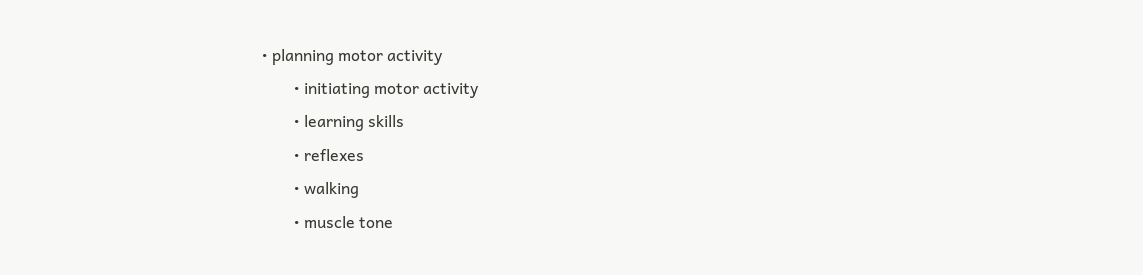• planning motor activity
        • initiating motor activity
        • learning skills
        • reflexes
        • walking
        • muscle tone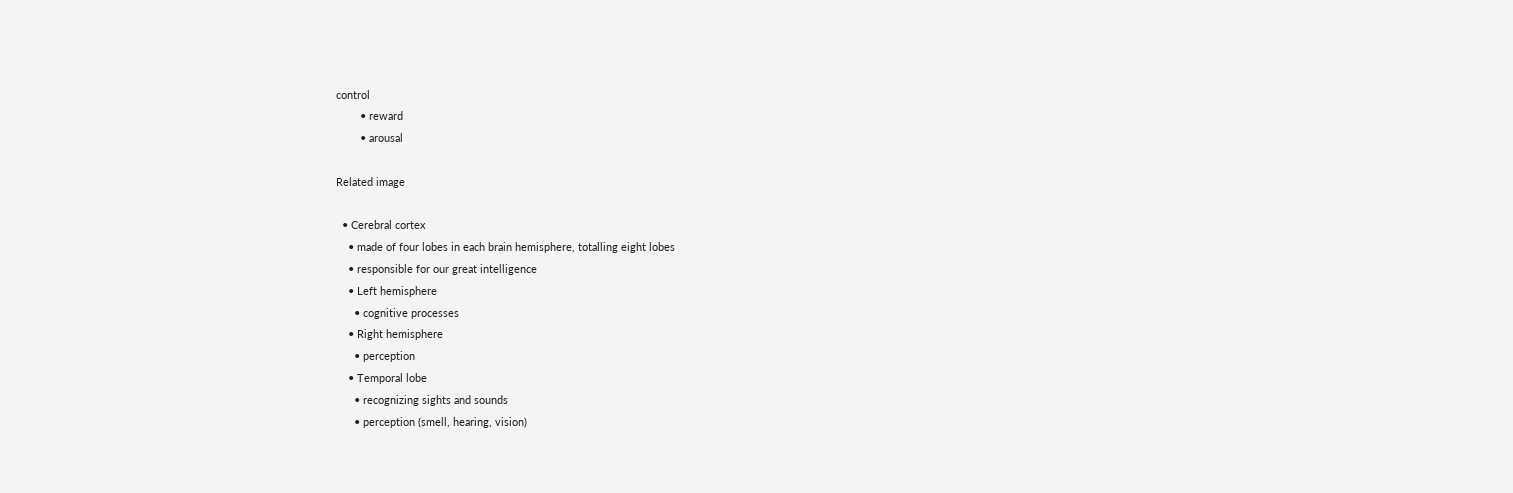control
        • reward
        • arousal

Related image

  • Cerebral cortex
    • made of four lobes in each brain hemisphere, totalling eight lobes
    • responsible for our great intelligence
    • Left hemisphere
      • cognitive processes
    • Right hemisphere
      • perception
    • Temporal lobe
      • recognizing sights and sounds
      • perception (smell, hearing, vision)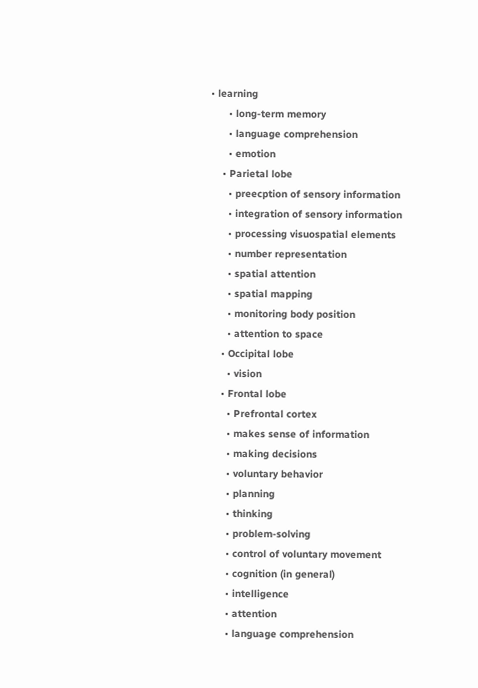• learning
      • long-term memory
      • language comprehension
      • emotion
    • Parietal lobe
      • preecption of sensory information
      • integration of sensory information
      • processing visuospatial elements
      • number representation
      • spatial attention
      • spatial mapping
      • monitoring body position
      • attention to space
    • Occipital lobe
      • vision
    • Frontal lobe
      • Prefrontal cortex
      • makes sense of information
      • making decisions
      • voluntary behavior
      • planning
      • thinking
      • problem-solving
      • control of voluntary movement
      • cognition (in general)
      • intelligence
      • attention
      • language comprehension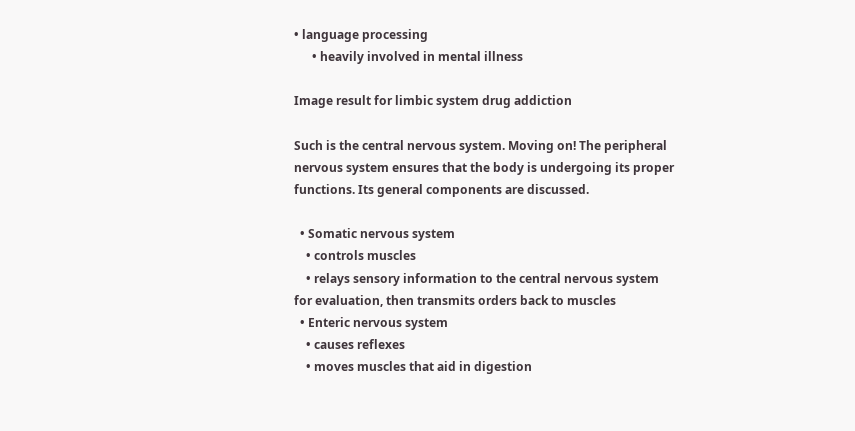• language processing
      • heavily involved in mental illness

Image result for limbic system drug addiction

Such is the central nervous system. Moving on! The peripheral nervous system ensures that the body is undergoing its proper functions. Its general components are discussed.

  • Somatic nervous system
    • controls muscles
    • relays sensory information to the central nervous system for evaluation, then transmits orders back to muscles
  • Enteric nervous system
    • causes reflexes
    • moves muscles that aid in digestion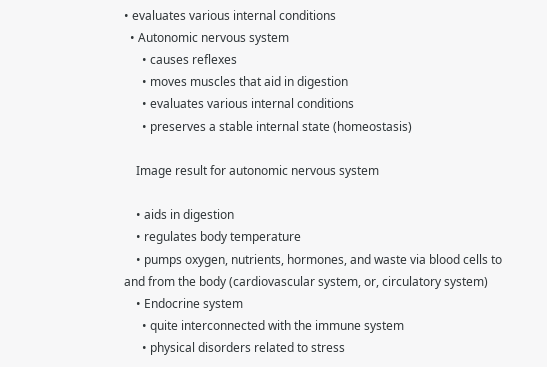• evaluates various internal conditions
  • Autonomic nervous system
      • causes reflexes
      • moves muscles that aid in digestion
      • evaluates various internal conditions
      • preserves a stable internal state (homeostasis)

    Image result for autonomic nervous system

    • aids in digestion
    • regulates body temperature
    • pumps oxygen, nutrients, hormones, and waste via blood cells to and from the body (cardiovascular system, or, circulatory system)
    • Endocrine system
      • quite interconnected with the immune system
      • physical disorders related to stress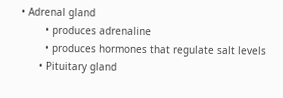• Adrenal gland
        • produces adrenaline
        • produces hormones that regulate salt levels
      • Pituitary gland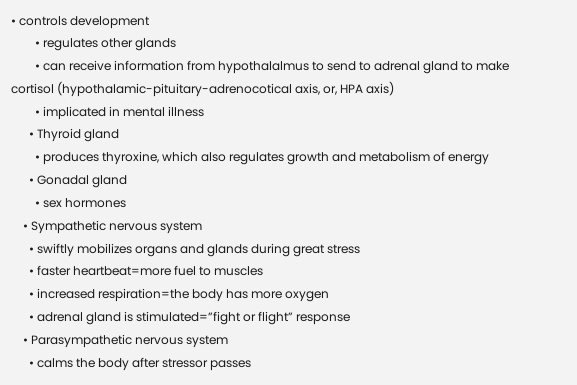• controls development
        • regulates other glands
        • can receive information from hypothalalmus to send to adrenal gland to make cortisol (hypothalamic-pituitary-adrenocotical axis, or, HPA axis)
        • implicated in mental illness
      • Thyroid gland
        • produces thyroxine, which also regulates growth and metabolism of energy
      • Gonadal gland
        • sex hormones
    • Sympathetic nervous system
      • swiftly mobilizes organs and glands during great stress
      • faster heartbeat=more fuel to muscles
      • increased respiration=the body has more oxygen
      • adrenal gland is stimulated=”fight or flight” response
    • Parasympathetic nervous system
      • calms the body after stressor passes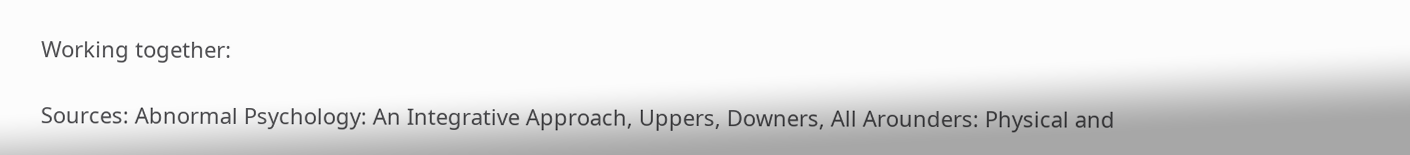Working together:

Sources: Abnormal Psychology: An Integrative Approach, Uppers, Downers, All Arounders: Physical and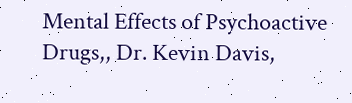Mental Effects of Psychoactive Drugs,, Dr. Kevin Davis,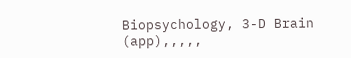Biopsychology, 3-D Brain (app),,,,,